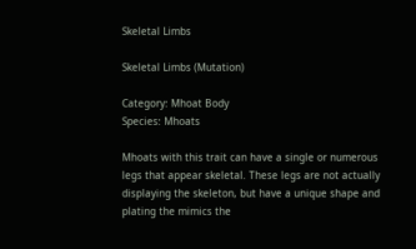Skeletal Limbs

Skeletal Limbs (Mutation)

Category: Mhoat Body
Species: Mhoats

Mhoats with this trait can have a single or numerous legs that appear skeletal. These legs are not actually displaying the skeleton, but have a unique shape and plating the mimics the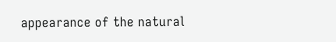appearance of the natural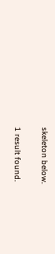skeleton below.

1 result found.